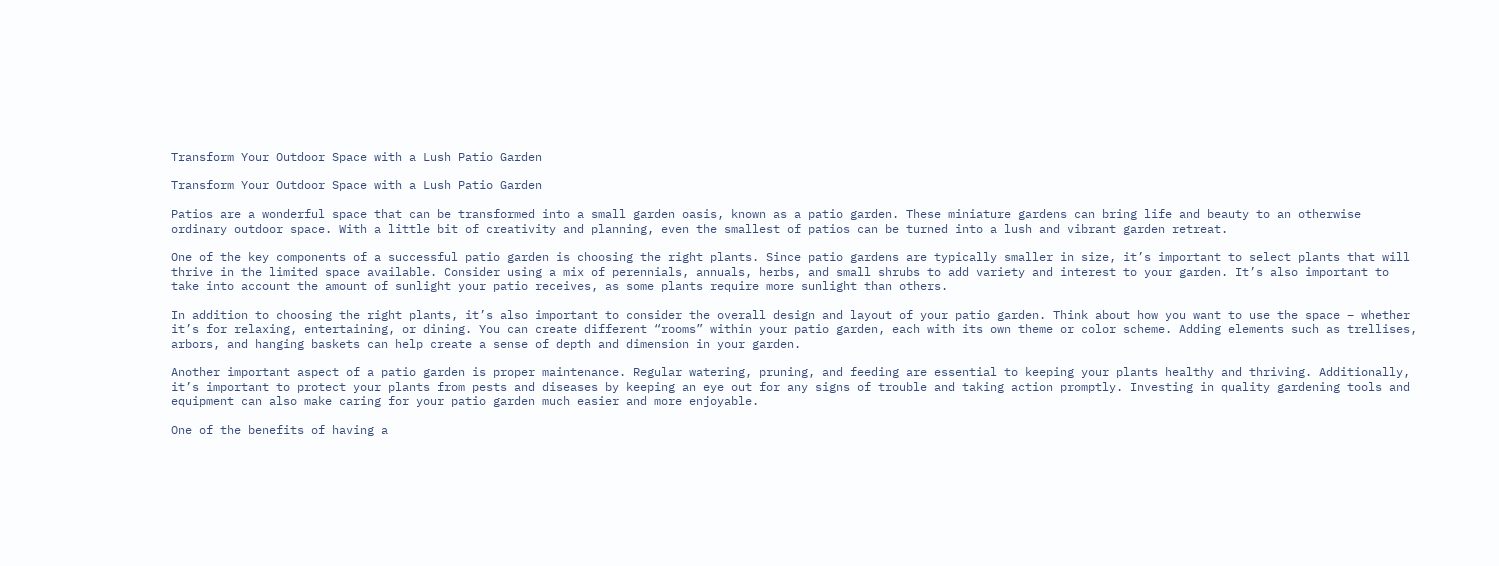Transform Your Outdoor Space with a Lush Patio Garden

Transform Your Outdoor Space with a Lush Patio Garden

Patios are a wonderful space that can be transformed into a small garden oasis, known as a patio garden. These miniature gardens can bring life and beauty to an otherwise ordinary outdoor space. With a little bit of creativity and planning, even the smallest of patios can be turned into a lush and vibrant garden retreat.

One of the key components of a successful patio garden is choosing the right plants. Since patio gardens are typically smaller in size, it’s important to select plants that will thrive in the limited space available. Consider using a mix of perennials, annuals, herbs, and small shrubs to add variety and interest to your garden. It’s also important to take into account the amount of sunlight your patio receives, as some plants require more sunlight than others.

In addition to choosing the right plants, it’s also important to consider the overall design and layout of your patio garden. Think about how you want to use the space – whether it’s for relaxing, entertaining, or dining. You can create different “rooms” within your patio garden, each with its own theme or color scheme. Adding elements such as trellises, arbors, and hanging baskets can help create a sense of depth and dimension in your garden.

Another important aspect of a patio garden is proper maintenance. Regular watering, pruning, and feeding are essential to keeping your plants healthy and thriving. Additionally, it’s important to protect your plants from pests and diseases by keeping an eye out for any signs of trouble and taking action promptly. Investing in quality gardening tools and equipment can also make caring for your patio garden much easier and more enjoyable.

One of the benefits of having a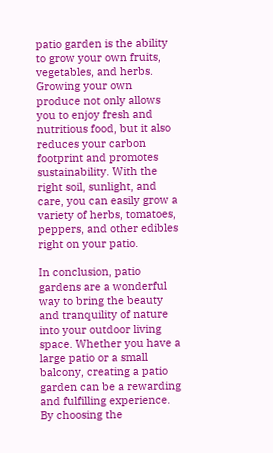patio garden is the ability to grow your own fruits, vegetables, and herbs. Growing your own produce not only allows you to enjoy fresh and nutritious food, but it also reduces your carbon footprint and promotes sustainability. With the right soil, sunlight, and care, you can easily grow a variety of herbs, tomatoes, peppers, and other edibles right on your patio.

In conclusion, patio gardens are a wonderful way to bring the beauty and tranquility of nature into your outdoor living space. Whether you have a large patio or a small balcony, creating a patio garden can be a rewarding and fulfilling experience. By choosing the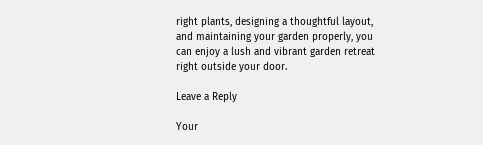right plants, designing a thoughtful layout, and maintaining your garden properly, you can enjoy a lush and vibrant garden retreat right outside your door.

Leave a Reply

Your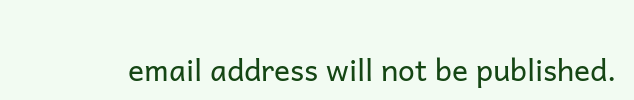email address will not be published.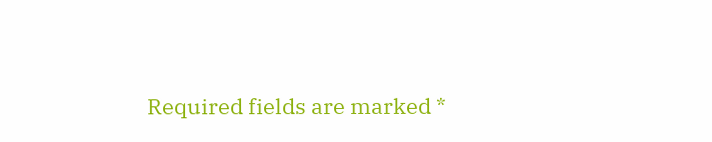Required fields are marked *